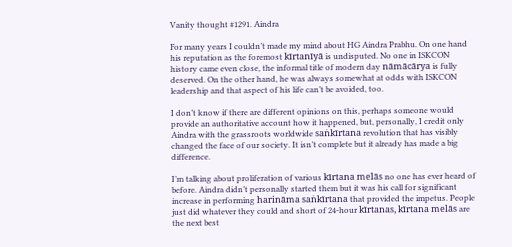Vanity thought #1291. Aindra

For many years I couldn’t made my mind about HG Aindra Prabhu. On one hand his reputation as the foremost kīrtanīyā is undisputed. No one in ISKCON history came even close, the informal title of modern day nāmācārya is fully deserved. On the other hand, he was always somewhat at odds with ISKCON leadership and that aspect of his life can’t be avoided, too.

I don’t know if there are different opinions on this, perhaps someone would provide an authoritative account how it happened, but, personally, I credit only Aindra with the grassroots worldwide saṅkīrtana revolution that has visibly changed the face of our society. It isn’t complete but it already has made a big difference.

I’m talking about proliferation of various kīrtana melās no one has ever heard of before. Aindra didn’t personally started them but it was his call for significant increase in performing harināma saṅkīrtana that provided the impetus. People just did whatever they could and short of 24-hour kīrtanas, kīrtana melās are the next best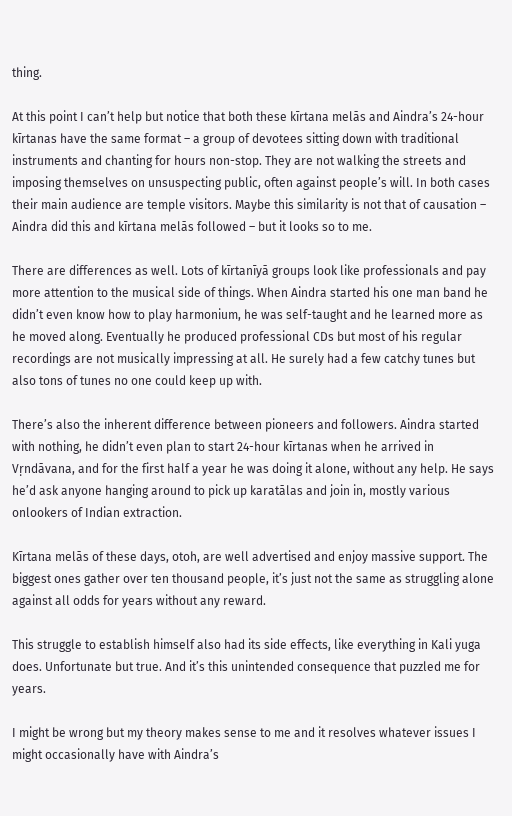thing.

At this point I can’t help but notice that both these kīrtana melās and Aindra’s 24-hour kīrtanas have the same format – a group of devotees sitting down with traditional instruments and chanting for hours non-stop. They are not walking the streets and imposing themselves on unsuspecting public, often against people’s will. In both cases their main audience are temple visitors. Maybe this similarity is not that of causation – Aindra did this and kīrtana melās followed – but it looks so to me.

There are differences as well. Lots of kīrtanīyā groups look like professionals and pay more attention to the musical side of things. When Aindra started his one man band he didn’t even know how to play harmonium, he was self-taught and he learned more as he moved along. Eventually he produced professional CDs but most of his regular recordings are not musically impressing at all. He surely had a few catchy tunes but also tons of tunes no one could keep up with.

There’s also the inherent difference between pioneers and followers. Aindra started with nothing, he didn’t even plan to start 24-hour kīrtanas when he arrived in Vṛndāvana, and for the first half a year he was doing it alone, without any help. He says he’d ask anyone hanging around to pick up karatālas and join in, mostly various onlookers of Indian extraction.

Kīrtana melās of these days, otoh, are well advertised and enjoy massive support. The biggest ones gather over ten thousand people, it’s just not the same as struggling alone against all odds for years without any reward.

This struggle to establish himself also had its side effects, like everything in Kali yuga does. Unfortunate but true. And it’s this unintended consequence that puzzled me for years.

I might be wrong but my theory makes sense to me and it resolves whatever issues I might occasionally have with Aindra’s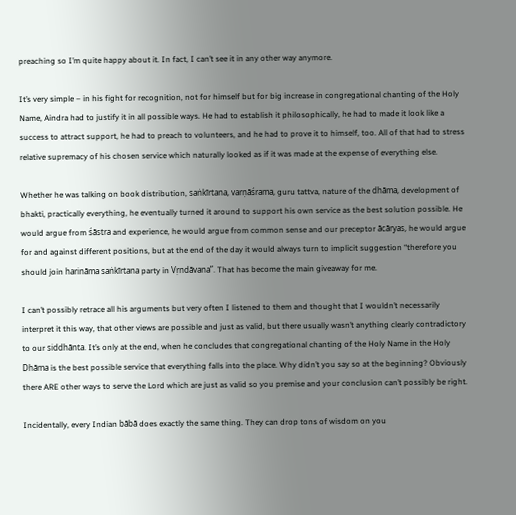preaching so I’m quite happy about it. In fact, I can’t see it in any other way anymore.

It’s very simple – in his fight for recognition, not for himself but for big increase in congregational chanting of the Holy Name, Aindra had to justify it in all possible ways. He had to establish it philosophically, he had to made it look like a success to attract support, he had to preach to volunteers, and he had to prove it to himself, too. All of that had to stress relative supremacy of his chosen service which naturally looked as if it was made at the expense of everything else.

Whether he was talking on book distribution, saṅkīrtana, varṇāśrama, guru tattva, nature of the dhāma, development of bhakti, practically everything, he eventually turned it around to support his own service as the best solution possible. He would argue from śāstra and experience, he would argue from common sense and our preceptor ācāryas, he would argue for and against different positions, but at the end of the day it would always turn to implicit suggestion “therefore you should join harināma saṅkīrtana party in Vṛndāvana”. That has become the main giveaway for me.

I can’t possibly retrace all his arguments but very often I listened to them and thought that I wouldn’t necessarily interpret it this way, that other views are possible and just as valid, but there usually wasn’t anything clearly contradictory to our siddhānta. It’s only at the end, when he concludes that congregational chanting of the Holy Name in the Holy Dhāma is the best possible service that everything falls into the place. Why didn’t you say so at the beginning? Obviously there ARE other ways to serve the Lord which are just as valid so you premise and your conclusion can’t possibly be right.

Incidentally, every Indian bābā does exactly the same thing. They can drop tons of wisdom on you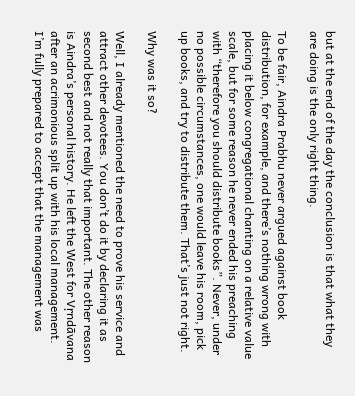but at the end of the day the conclusion is that what they are doing is the only right thing.

To be fair, Aindra Prabhu never argued against book distribution, for example, and there’s nothing wrong with placing it below congregational chanting on a relative value scale, but for some reason he never ended his preaching with “therefore you should distribute books”. Never, under no possible circumstances, one would leave his room, pick up books, and try to distribute them. That’s just not right.

Why was it so?

Well, I already mentioned the need to prove his service and attract other devotees. You don’t do it by declaring it as second best and not really that important. The other reason is Aindra’s personal history. He left the West for Vṛndāvana after an acrimonious split up with his local management. I’m fully prepared to accept that the management was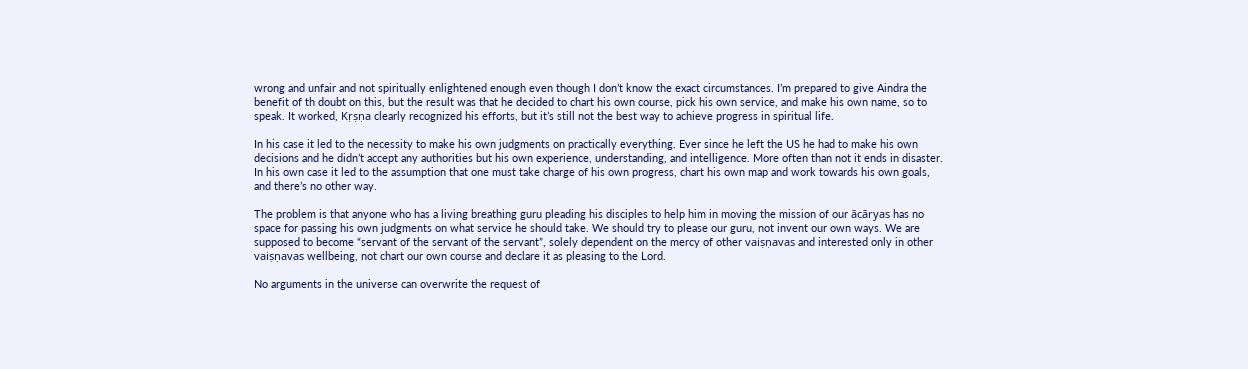wrong and unfair and not spiritually enlightened enough even though I don’t know the exact circumstances. I’m prepared to give Aindra the benefit of th doubt on this, but the result was that he decided to chart his own course, pick his own service, and make his own name, so to speak. It worked, Kṛṣṇa clearly recognized his efforts, but it’s still not the best way to achieve progress in spiritual life.

In his case it led to the necessity to make his own judgments on practically everything. Ever since he left the US he had to make his own decisions and he didn’t accept any authorities but his own experience, understanding, and intelligence. More often than not it ends in disaster. In his own case it led to the assumption that one must take charge of his own progress, chart his own map and work towards his own goals, and there’s no other way.

The problem is that anyone who has a living breathing guru pleading his disciples to help him in moving the mission of our ācāryas has no space for passing his own judgments on what service he should take. We should try to please our guru, not invent our own ways. We are supposed to become “servant of the servant of the servant”, solely dependent on the mercy of other vaiṣṇavas and interested only in other vaiṣṇavas wellbeing, not chart our own course and declare it as pleasing to the Lord.

No arguments in the universe can overwrite the request of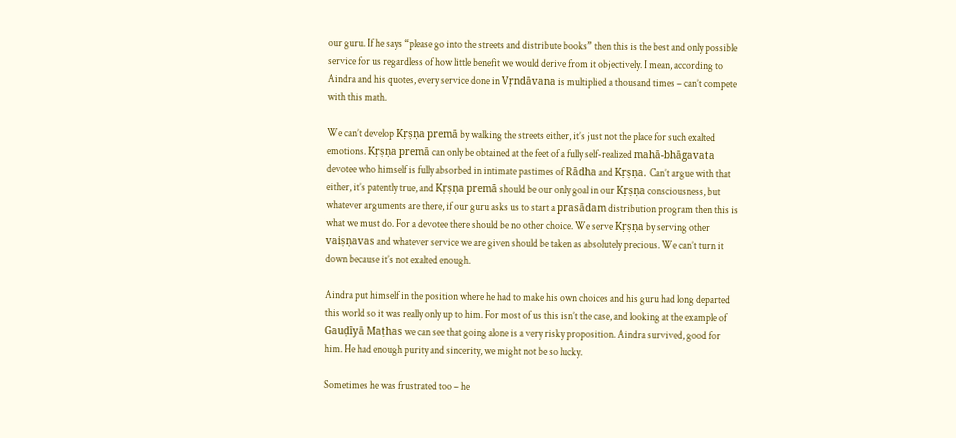our guru. If he says “please go into the streets and distribute books” then this is the best and only possible service for us regardless of how little benefit we would derive from it objectively. I mean, according to Aindra and his quotes, every service done in Vṛndāvana is multiplied a thousand times – can’t compete with this math.

We can’t develop Kṛṣṇa premā by walking the streets either, it’s just not the place for such exalted emotions. Kṛṣṇa premā can only be obtained at the feet of a fully self-realized mahā-bhāgavata devotee who himself is fully absorbed in intimate pastimes of Rādha and Kṛṣṇa. Can’t argue with that either, it’s patently true, and Kṛṣṇa premā should be our only goal in our Kṛṣṇa consciousness, but whatever arguments are there, if our guru asks us to start a prasādam distribution program then this is what we must do. For a devotee there should be no other choice. We serve Kṛṣṇa by serving other vaiṣṇavas and whatever service we are given should be taken as absolutely precious. We can’t turn it down because it’s not exalted enough.

Aindra put himself in the position where he had to make his own choices and his guru had long departed this world so it was really only up to him. For most of us this isn’t the case, and looking at the example of Gauḍīyā Maṭhas we can see that going alone is a very risky proposition. Aindra survived, good for him. He had enough purity and sincerity, we might not be so lucky.

Sometimes he was frustrated too – he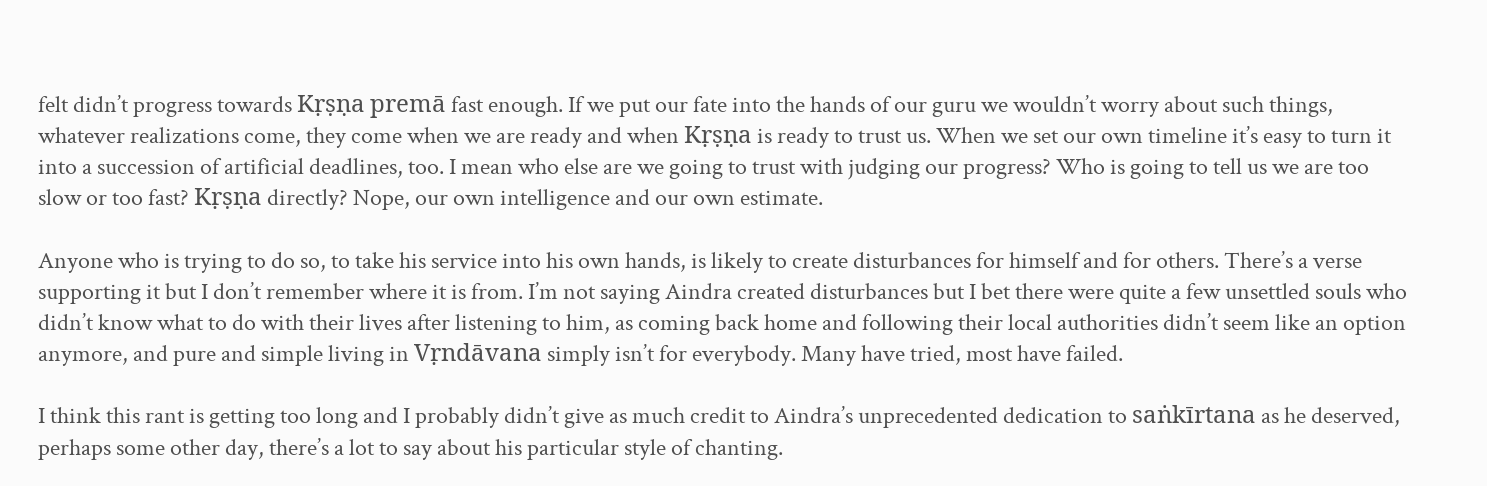felt didn’t progress towards Kṛṣṇa premā fast enough. If we put our fate into the hands of our guru we wouldn’t worry about such things, whatever realizations come, they come when we are ready and when Kṛṣṇa is ready to trust us. When we set our own timeline it’s easy to turn it into a succession of artificial deadlines, too. I mean who else are we going to trust with judging our progress? Who is going to tell us we are too slow or too fast? Kṛṣṇa directly? Nope, our own intelligence and our own estimate.

Anyone who is trying to do so, to take his service into his own hands, is likely to create disturbances for himself and for others. There’s a verse supporting it but I don’t remember where it is from. I’m not saying Aindra created disturbances but I bet there were quite a few unsettled souls who didn’t know what to do with their lives after listening to him, as coming back home and following their local authorities didn’t seem like an option anymore, and pure and simple living in Vṛndāvana simply isn’t for everybody. Many have tried, most have failed.

I think this rant is getting too long and I probably didn’t give as much credit to Aindra’s unprecedented dedication to saṅkīrtana as he deserved, perhaps some other day, there’s a lot to say about his particular style of chanting.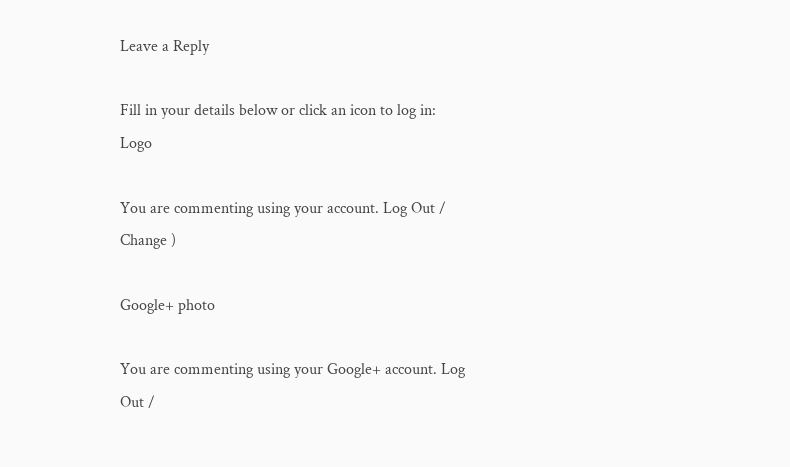Leave a Reply

Fill in your details below or click an icon to log in: Logo

You are commenting using your account. Log Out /  Change )

Google+ photo

You are commenting using your Google+ account. Log Out /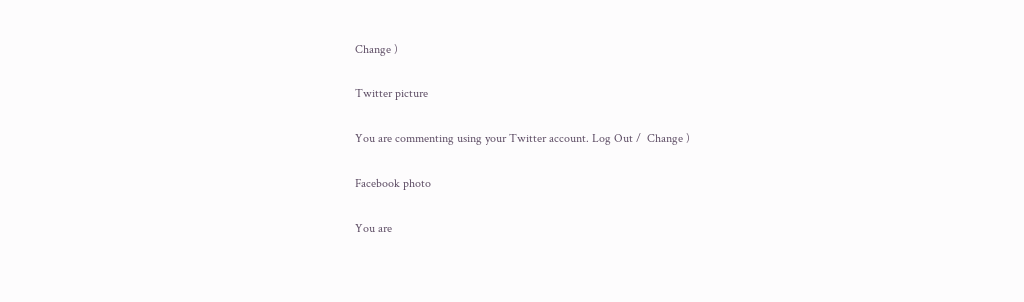Change )

Twitter picture

You are commenting using your Twitter account. Log Out /  Change )

Facebook photo

You are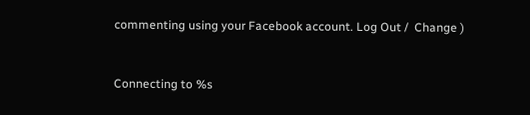commenting using your Facebook account. Log Out /  Change )


Connecting to %s